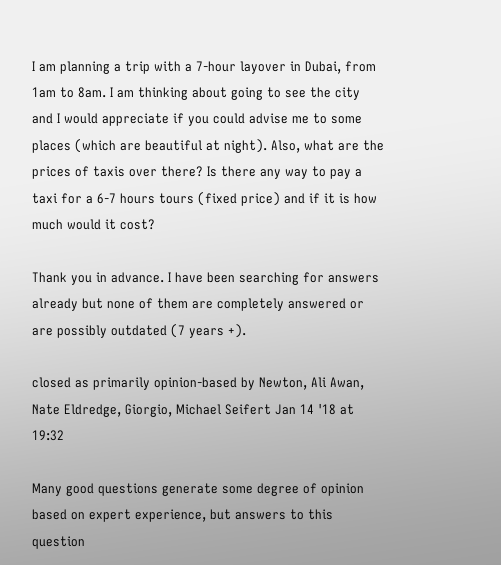I am planning a trip with a 7-hour layover in Dubai, from 1am to 8am. I am thinking about going to see the city and I would appreciate if you could advise me to some places (which are beautiful at night). Also, what are the prices of taxis over there? Is there any way to pay a taxi for a 6-7 hours tours (fixed price) and if it is how much would it cost?

Thank you in advance. I have been searching for answers already but none of them are completely answered or are possibly outdated (7 years +).

closed as primarily opinion-based by Newton, Ali Awan, Nate Eldredge, Giorgio, Michael Seifert Jan 14 '18 at 19:32

Many good questions generate some degree of opinion based on expert experience, but answers to this question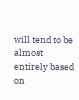will tend to be almost entirely based on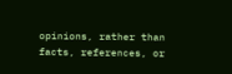opinions, rather than facts, references, or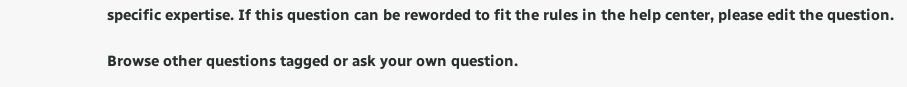specific expertise. If this question can be reworded to fit the rules in the help center, please edit the question.

Browse other questions tagged or ask your own question.